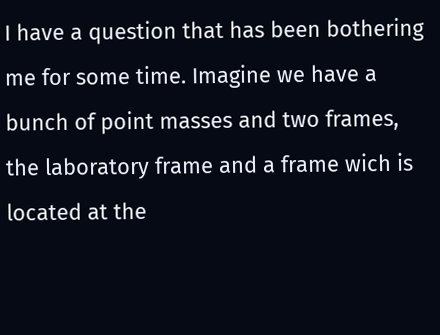I have a question that has been bothering me for some time. Imagine we have a bunch of point masses and two frames, the laboratory frame and a frame wich is located at the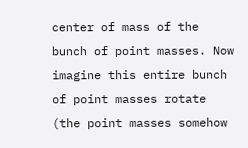center of mass of the bunch of point masses. Now imagine this entire bunch of point masses rotate (the point masses somehow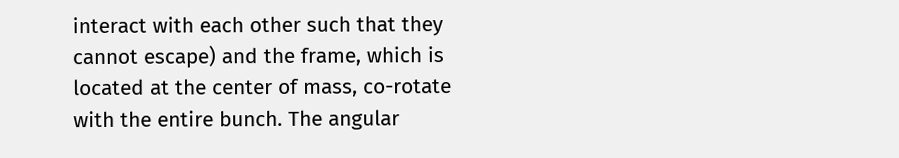interact with each other such that they cannot escape) and the frame, which is located at the center of mass, co-rotate with the entire bunch. The angular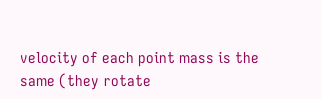velocity of each point mass is the same (they rotate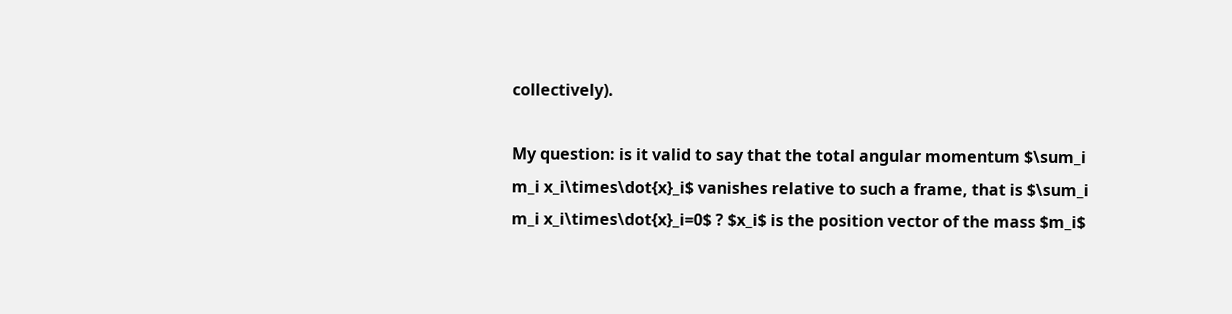collectively).

My question: is it valid to say that the total angular momentum $\sum_i m_i x_i\times\dot{x}_i$ vanishes relative to such a frame, that is $\sum_i m_i x_i\times\dot{x}_i=0$ ? $x_i$ is the position vector of the mass $m_i$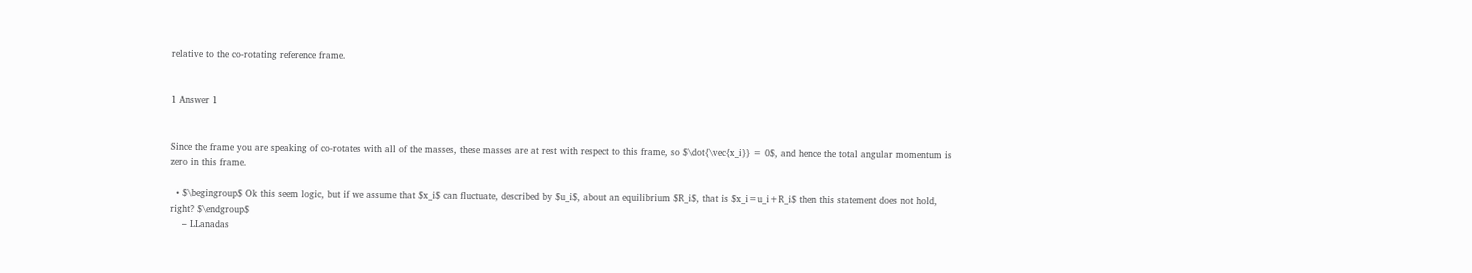relative to the co-rotating reference frame.


1 Answer 1


Since the frame you are speaking of co-rotates with all of the masses, these masses are at rest with respect to this frame, so $\dot{\vec{x_i}} = 0$, and hence the total angular momentum is zero in this frame.

  • $\begingroup$ Ok this seem logic, but if we assume that $x_i$ can fluctuate, described by $u_i$, about an equilibrium $R_i$, that is $x_i=u_i+R_i$ then this statement does not hold, right? $\endgroup$
    – LLanadas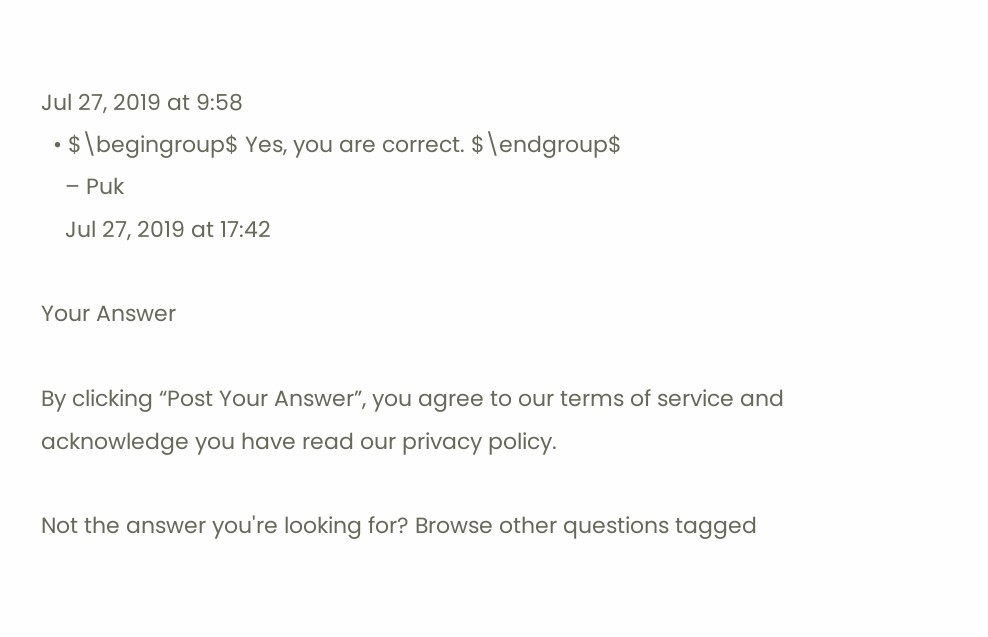Jul 27, 2019 at 9:58
  • $\begingroup$ Yes, you are correct. $\endgroup$
    – Puk
    Jul 27, 2019 at 17:42

Your Answer

By clicking “Post Your Answer”, you agree to our terms of service and acknowledge you have read our privacy policy.

Not the answer you're looking for? Browse other questions tagged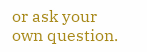or ask your own question.